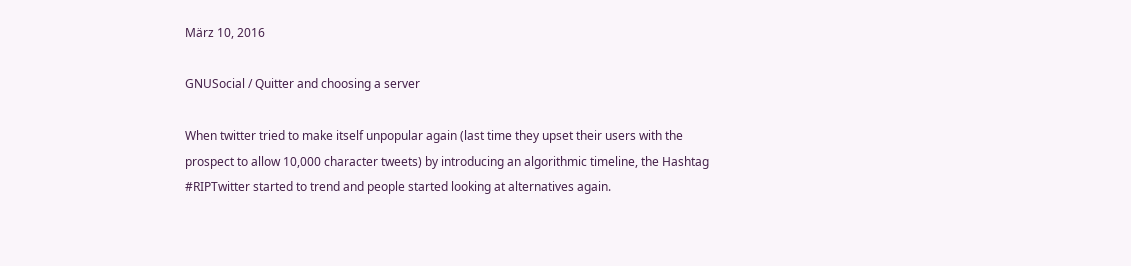März 10, 2016

GNUSocial / Quitter and choosing a server

When twitter tried to make itself unpopular again (last time they upset their users with the prospect to allow 10,000 character tweets) by introducing an algorithmic timeline, the Hashtag #RIPTwitter started to trend and people started looking at alternatives again.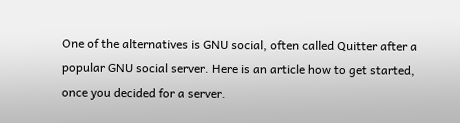One of the alternatives is GNU social, often called Quitter after a popular GNU social server. Here is an article how to get started, once you decided for a server.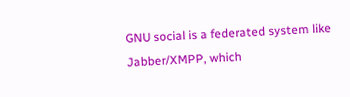GNU social is a federated system like Jabber/XMPP, which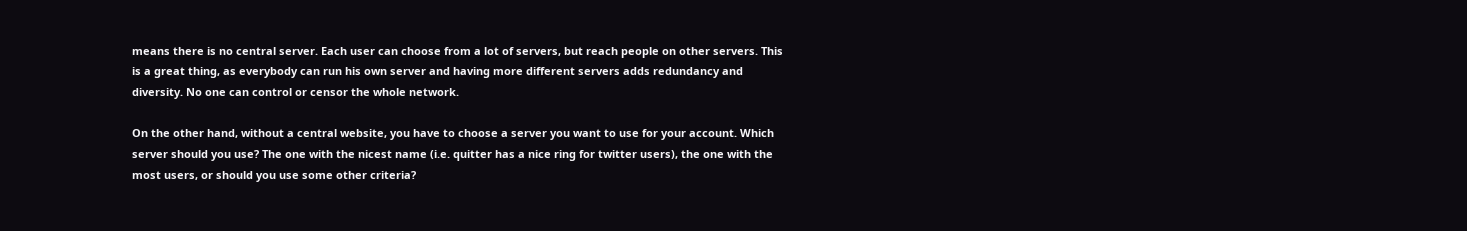means there is no central server. Each user can choose from a lot of servers, but reach people on other servers. This is a great thing, as everybody can run his own server and having more different servers adds redundancy and diversity. No one can control or censor the whole network.

On the other hand, without a central website, you have to choose a server you want to use for your account. Which server should you use? The one with the nicest name (i.e. quitter has a nice ring for twitter users), the one with the most users, or should you use some other criteria?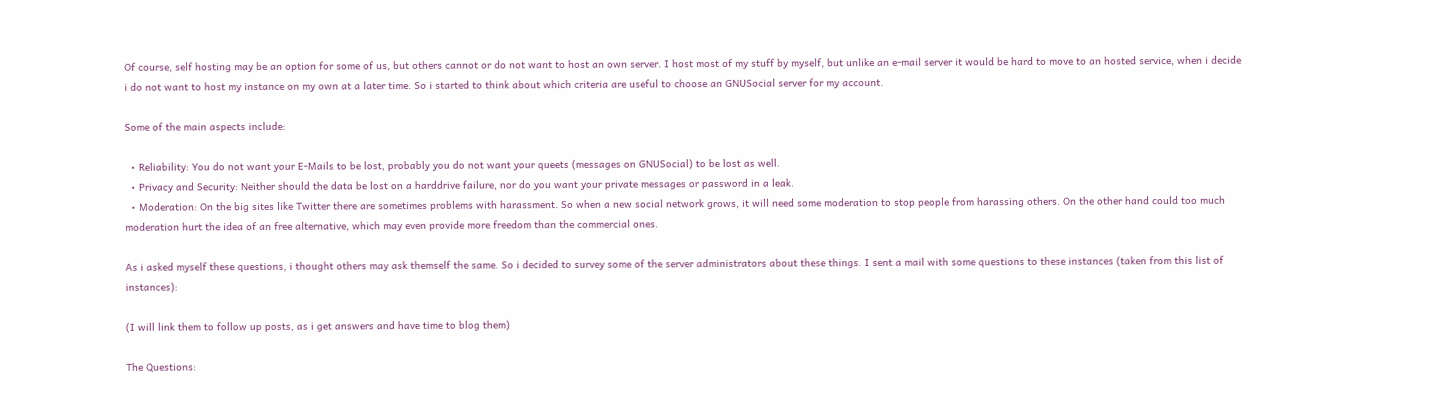Of course, self hosting may be an option for some of us, but others cannot or do not want to host an own server. I host most of my stuff by myself, but unlike an e-mail server it would be hard to move to an hosted service, when i decide i do not want to host my instance on my own at a later time. So i started to think about which criteria are useful to choose an GNUSocial server for my account.

Some of the main aspects include:

  • Reliability: You do not want your E-Mails to be lost, probably you do not want your queets (messages on GNUSocial) to be lost as well.
  • Privacy and Security: Neither should the data be lost on a harddrive failure, nor do you want your private messages or password in a leak.
  • Moderation: On the big sites like Twitter there are sometimes problems with harassment. So when a new social network grows, it will need some moderation to stop people from harassing others. On the other hand could too much moderation hurt the idea of an free alternative, which may even provide more freedom than the commercial ones.

As i asked myself these questions, i thought others may ask themself the same. So i decided to survey some of the server administrators about these things. I sent a mail with some questions to these instances (taken from this list of instances):

(I will link them to follow up posts, as i get answers and have time to blog them)

The Questions: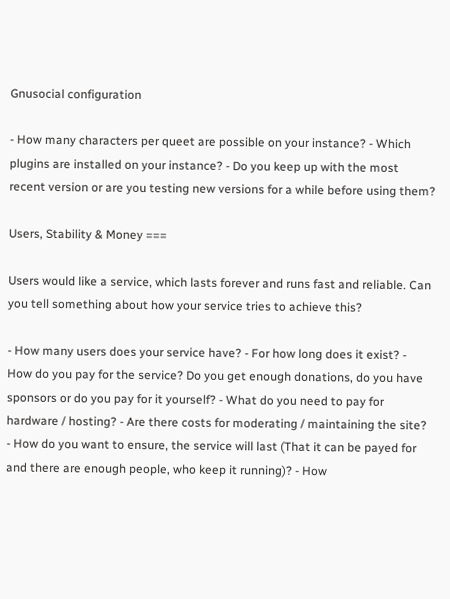Gnusocial configuration

- How many characters per queet are possible on your instance? - Which plugins are installed on your instance? - Do you keep up with the most recent version or are you testing new versions for a while before using them?

Users, Stability & Money ===

Users would like a service, which lasts forever and runs fast and reliable. Can you tell something about how your service tries to achieve this?

- How many users does your service have? - For how long does it exist? - How do you pay for the service? Do you get enough donations, do you have sponsors or do you pay for it yourself? - What do you need to pay for hardware / hosting? - Are there costs for moderating / maintaining the site? - How do you want to ensure, the service will last (That it can be payed for and there are enough people, who keep it running)? - How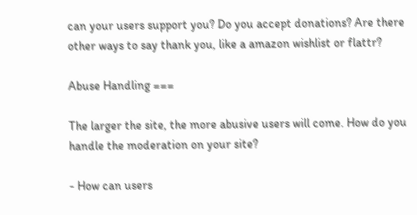can your users support you? Do you accept donations? Are there other ways to say thank you, like a amazon wishlist or flattr?

Abuse Handling ===

The larger the site, the more abusive users will come. How do you handle the moderation on your site?

- How can users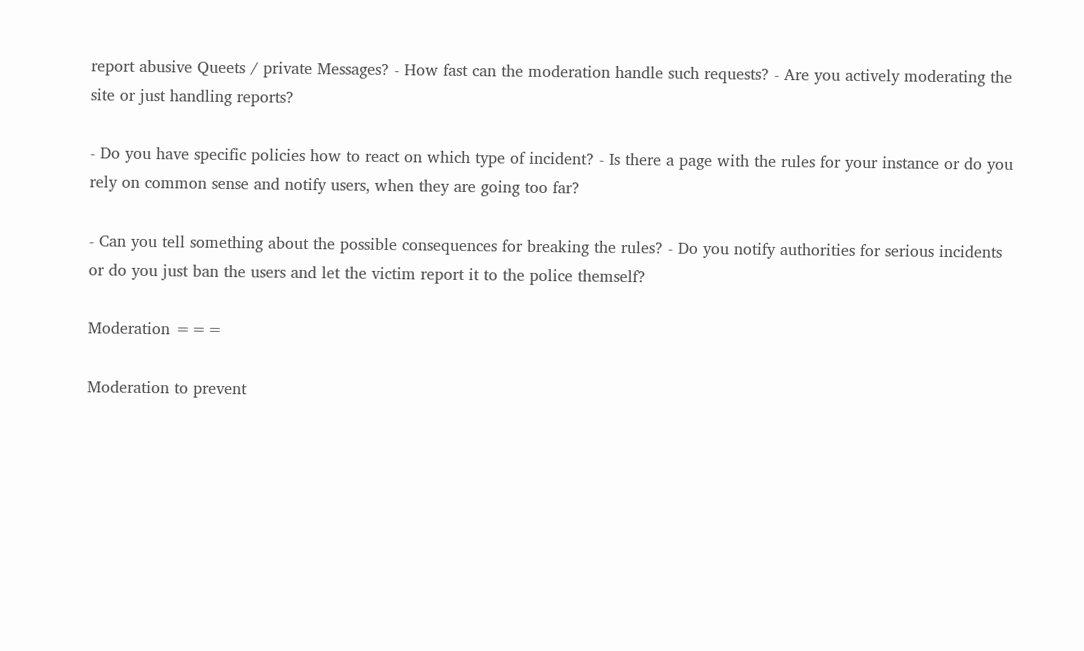report abusive Queets / private Messages? - How fast can the moderation handle such requests? - Are you actively moderating the site or just handling reports?

- Do you have specific policies how to react on which type of incident? - Is there a page with the rules for your instance or do you rely on common sense and notify users, when they are going too far?

- Can you tell something about the possible consequences for breaking the rules? - Do you notify authorities for serious incidents or do you just ban the users and let the victim report it to the police themself?

Moderation ===

Moderation to prevent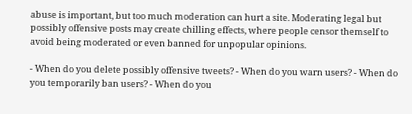abuse is important, but too much moderation can hurt a site. Moderating legal but possibly offensive posts may create chilling effects, where people censor themself to avoid being moderated or even banned for unpopular opinions.

- When do you delete possibly offensive tweets? - When do you warn users? - When do you temporarily ban users? - When do you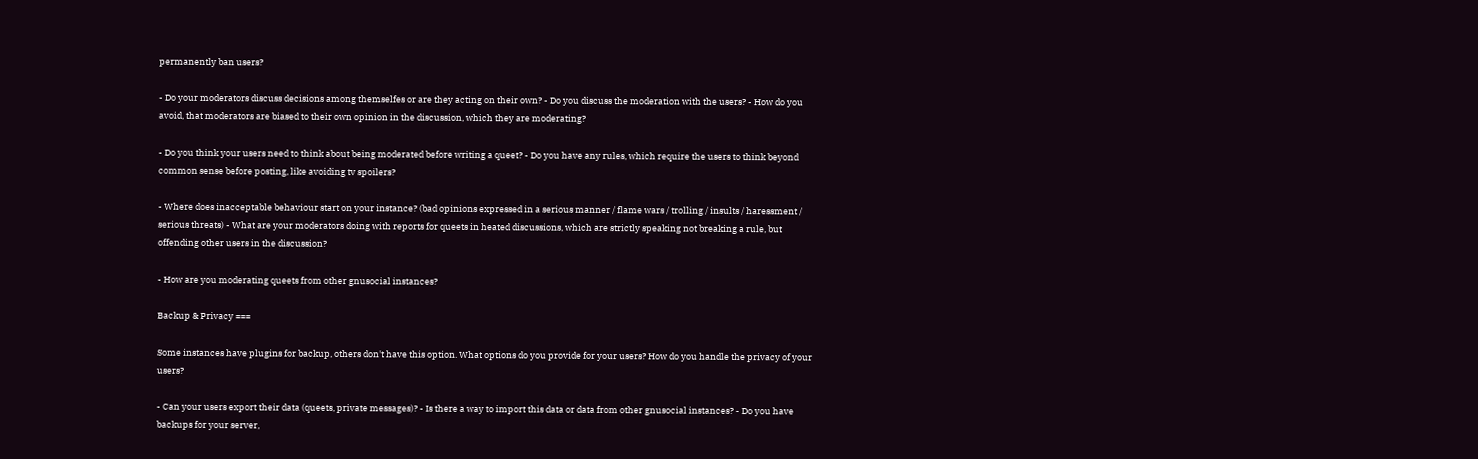permanently ban users?

- Do your moderators discuss decisions among themselfes or are they acting on their own? - Do you discuss the moderation with the users? - How do you avoid, that moderators are biased to their own opinion in the discussion, which they are moderating?

- Do you think your users need to think about being moderated before writing a queet? - Do you have any rules, which require the users to think beyond common sense before posting, like avoiding tv spoilers?

- Where does inacceptable behaviour start on your instance? (bad opinions expressed in a serious manner / flame wars / trolling / insults / haressment / serious threats) - What are your moderators doing with reports for queets in heated discussions, which are strictly speaking not breaking a rule, but offending other users in the discussion?

- How are you moderating queets from other gnusocial instances?

Backup & Privacy ===

Some instances have plugins for backup, others don't have this option. What options do you provide for your users? How do you handle the privacy of your users?

- Can your users export their data (queets, private messages)? - Is there a way to import this data or data from other gnusocial instances? - Do you have backups for your server,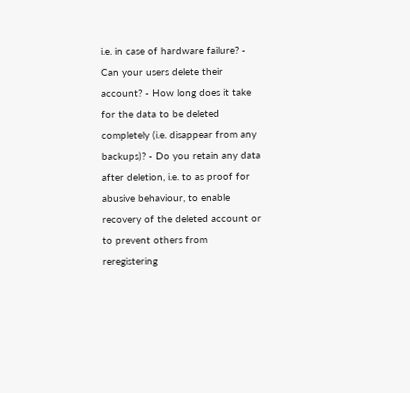i.e. in case of hardware failure? - Can your users delete their account? - How long does it take for the data to be deleted completely (i.e. disappear from any backups)? - Do you retain any data after deletion, i.e. to as proof for abusive behaviour, to enable recovery of the deleted account or to prevent others from reregistering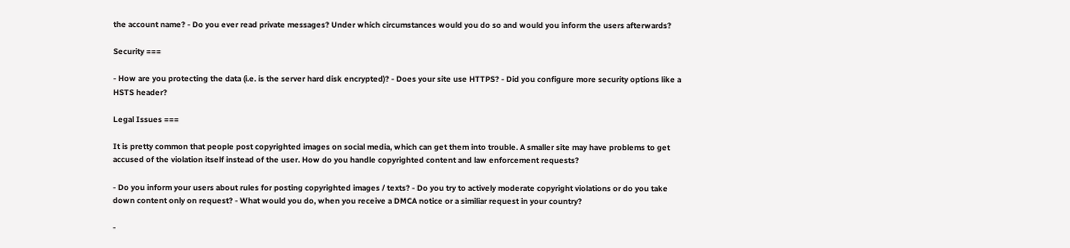the account name? - Do you ever read private messages? Under which circumstances would you do so and would you inform the users afterwards?

Security ===

- How are you protecting the data (i.e. is the server hard disk encrypted)? - Does your site use HTTPS? - Did you configure more security options like a HSTS header?

Legal Issues ===

It is pretty common that people post copyrighted images on social media, which can get them into trouble. A smaller site may have problems to get accused of the violation itself instead of the user. How do you handle copyrighted content and law enforcement requests?

- Do you inform your users about rules for posting copyrighted images / texts? - Do you try to actively moderate copyright violations or do you take down content only on request? - What would you do, when you receive a DMCA notice or a similiar request in your country?

-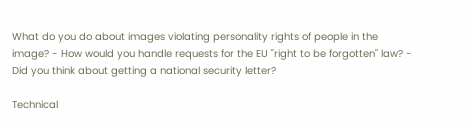What do you do about images violating personality rights of people in the image? - How would you handle requests for the EU "right to be forgotten" law? - Did you think about getting a national security letter?

Technical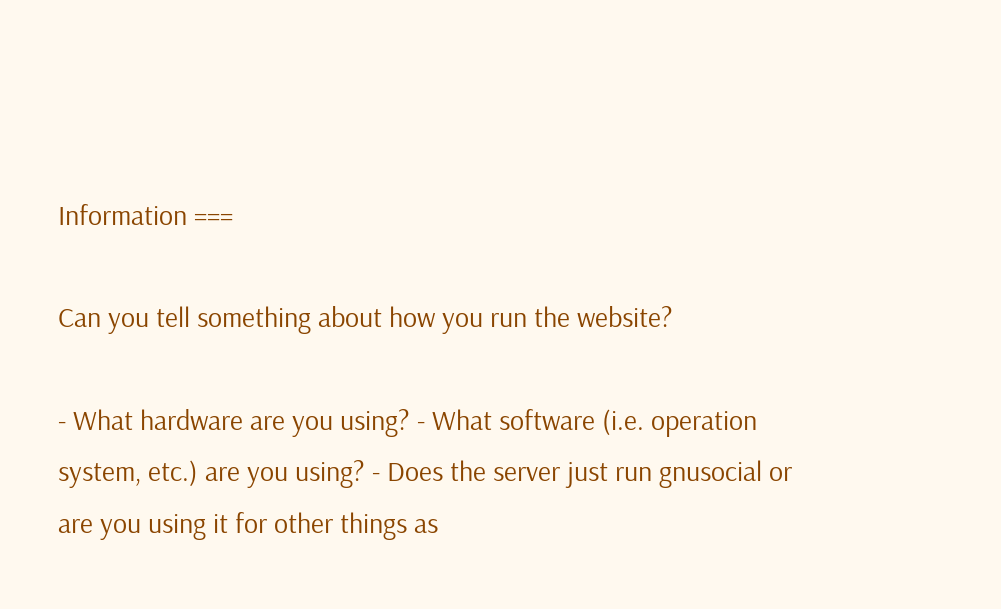Information ===

Can you tell something about how you run the website?

- What hardware are you using? - What software (i.e. operation system, etc.) are you using? - Does the server just run gnusocial or are you using it for other things as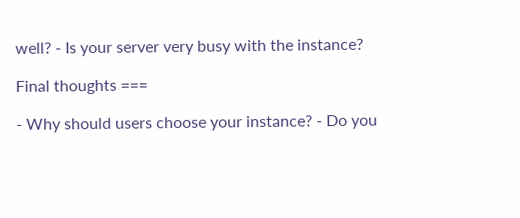well? - Is your server very busy with the instance?

Final thoughts ===

- Why should users choose your instance? - Do you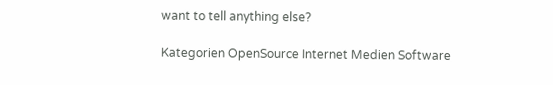want to tell anything else?

Kategorien OpenSource Internet Medien Software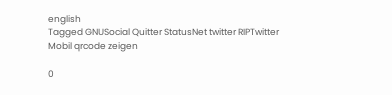english
Tagged GNUSocial Quitter StatusNet twitter RIPTwitter
Mobil qrcode zeigen

0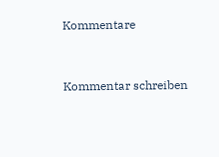Kommentare


Kommentar schreiben